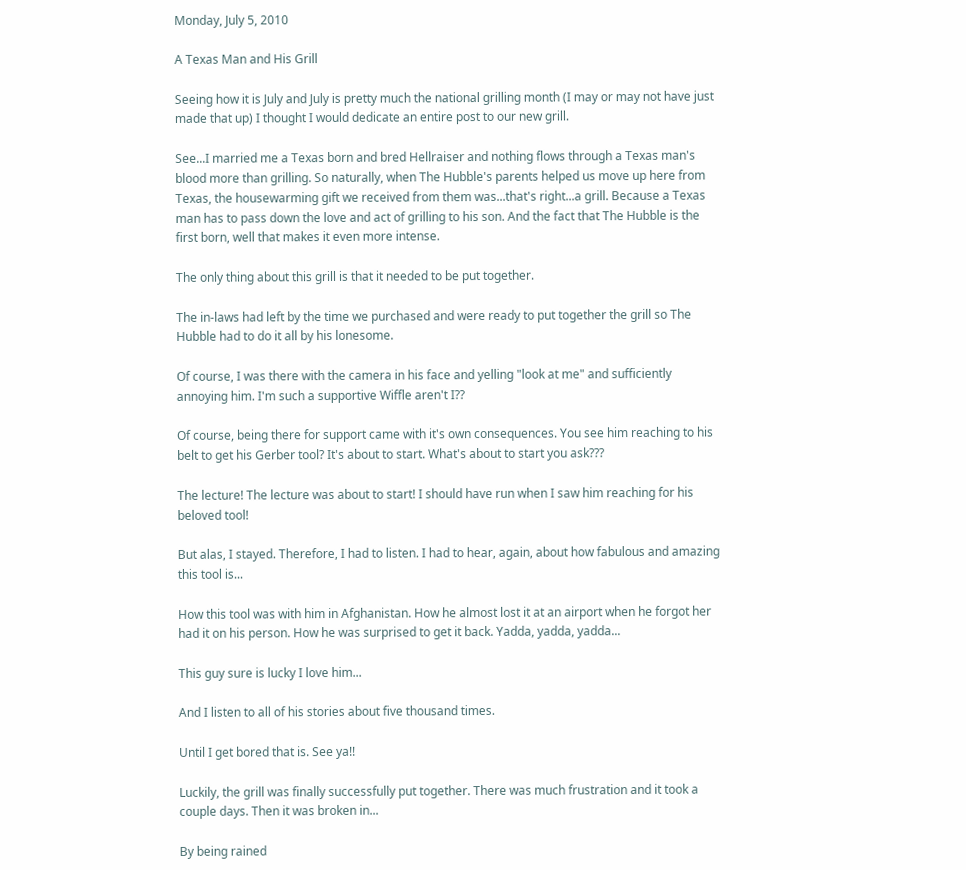Monday, July 5, 2010

A Texas Man and His Grill

Seeing how it is July and July is pretty much the national grilling month (I may or may not have just made that up) I thought I would dedicate an entire post to our new grill.

See...I married me a Texas born and bred Hellraiser and nothing flows through a Texas man's blood more than grilling. So naturally, when The Hubble's parents helped us move up here from Texas, the housewarming gift we received from them was...that's right...a grill. Because a Texas man has to pass down the love and act of grilling to his son. And the fact that The Hubble is the first born, well that makes it even more intense.

The only thing about this grill is that it needed to be put together.

The in-laws had left by the time we purchased and were ready to put together the grill so The Hubble had to do it all by his lonesome.

Of course, I was there with the camera in his face and yelling "look at me" and sufficiently annoying him. I'm such a supportive Wiffle aren't I??

Of course, being there for support came with it's own consequences. You see him reaching to his belt to get his Gerber tool? It's about to start. What's about to start you ask???

The lecture! The lecture was about to start! I should have run when I saw him reaching for his beloved tool!

But alas, I stayed. Therefore, I had to listen. I had to hear, again, about how fabulous and amazing this tool is...

How this tool was with him in Afghanistan. How he almost lost it at an airport when he forgot her had it on his person. How he was surprised to get it back. Yadda, yadda, yadda...

This guy sure is lucky I love him...

And I listen to all of his stories about five thousand times.

Until I get bored that is. See ya!!

Luckily, the grill was finally successfully put together. There was much frustration and it took a couple days. Then it was broken in...

By being rained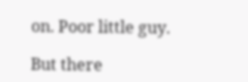on. Poor little guy.

But there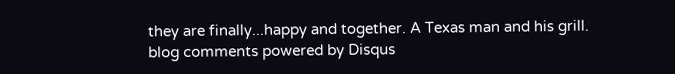they are finally...happy and together. A Texas man and his grill.
blog comments powered by Disqus